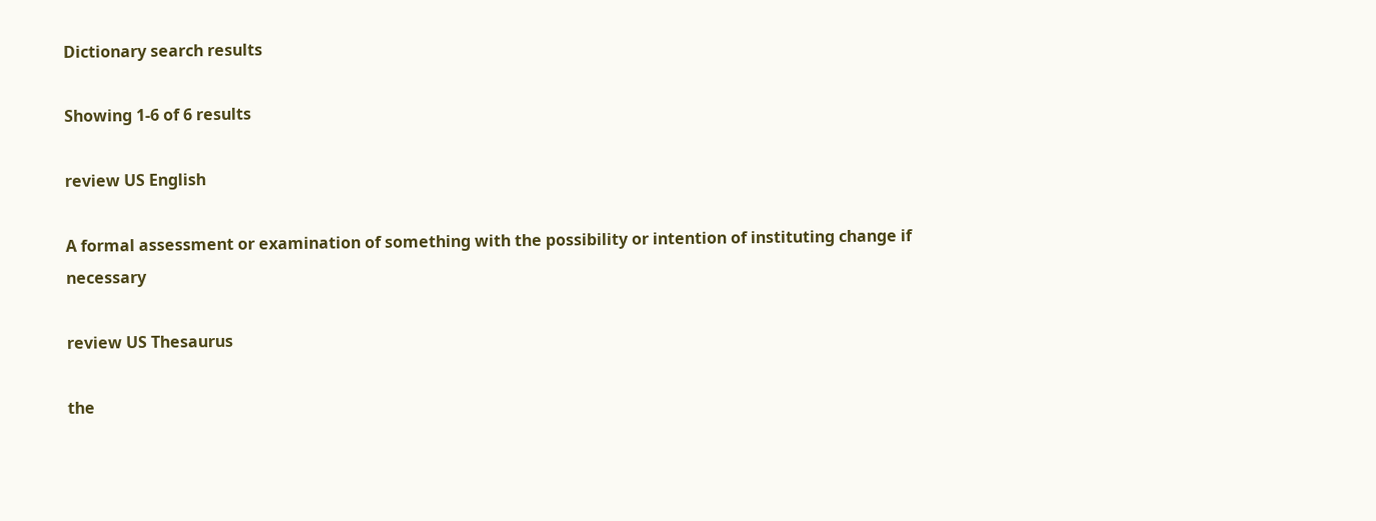Dictionary search results

Showing 1-6 of 6 results

review US English

A formal assessment or examination of something with the possibility or intention of instituting change if necessary

review US Thesaurus

the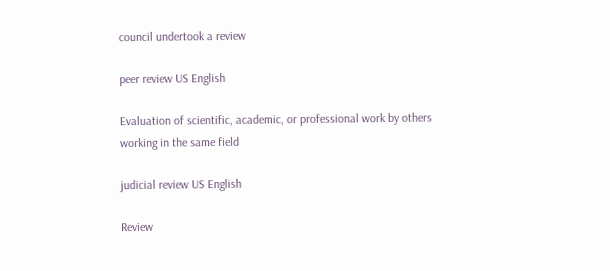council undertook a review

peer review US English

Evaluation of scientific, academic, or professional work by others working in the same field

judicial review US English

Review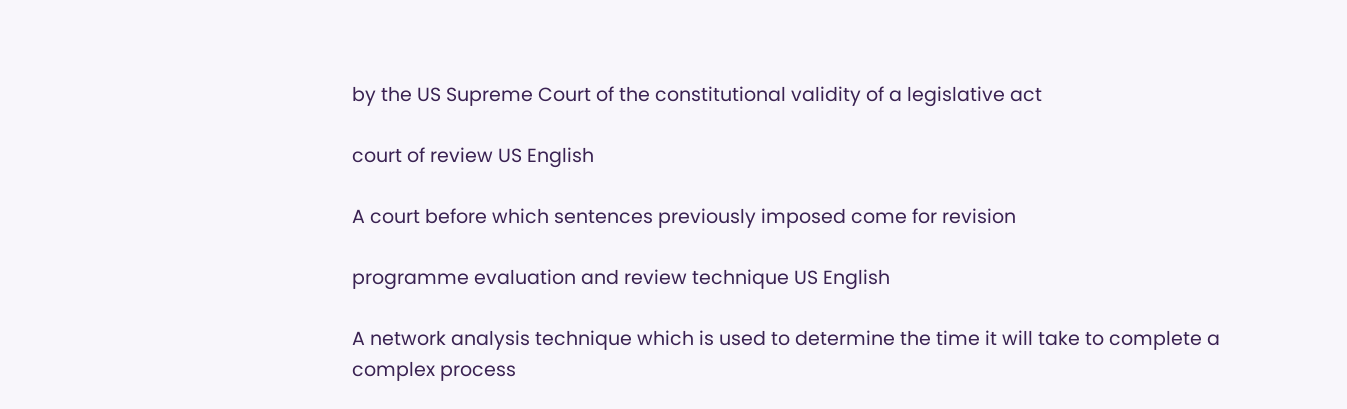by the US Supreme Court of the constitutional validity of a legislative act

court of review US English

A court before which sentences previously imposed come for revision

programme evaluation and review technique US English

A network analysis technique which is used to determine the time it will take to complete a complex process